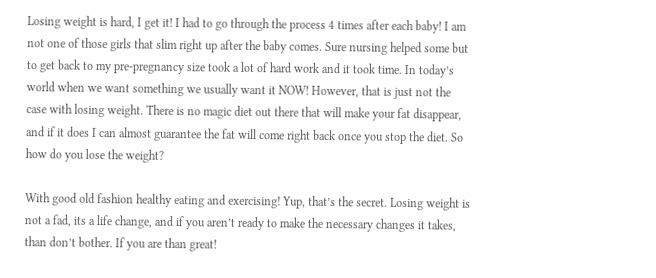Losing weight is hard, I get it! I had to go through the process 4 times after each baby! I am not one of those girls that slim right up after the baby comes. Sure nursing helped some but to get back to my pre-pregnancy size took a lot of hard work and it took time. In today’s world when we want something we usually want it NOW! However, that is just not the case with losing weight. There is no magic diet out there that will make your fat disappear, and if it does I can almost guarantee the fat will come right back once you stop the diet. So how do you lose the weight?

With good old fashion healthy eating and exercising! Yup, that’s the secret. Losing weight is not a fad, its a life change, and if you aren’t ready to make the necessary changes it takes, than don’t bother. If you are than great!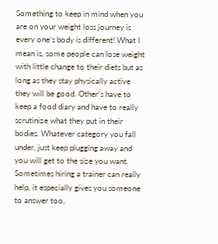Something to keep in mind when you are on your weight loss journey is every one’s body is different! What I mean is, some people can lose weight with little change to their diets but as long as they stay physically active they will be good. Other’s have to keep a food diary and have to really scrutinize what they put in their bodies. Whatever category you fall under, just keep plugging away and you will get to the size you want. Sometimes hiring a trainer can really help, it especially gives you someone to answer too,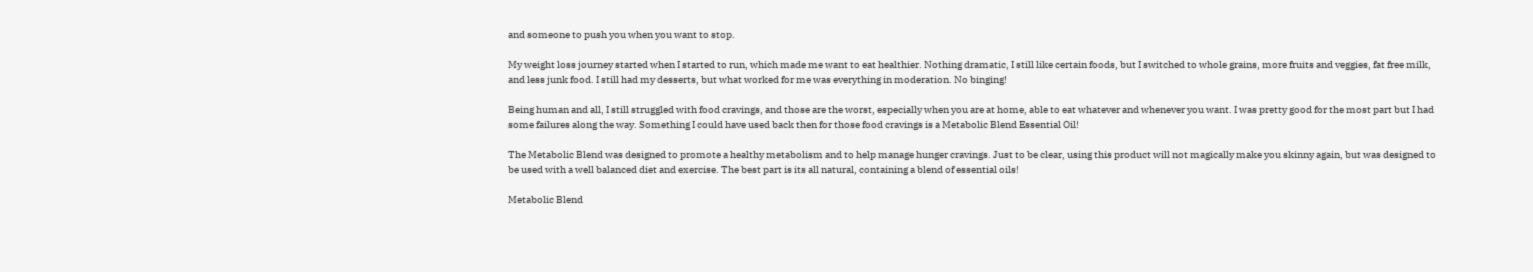and someone to push you when you want to stop.

My weight loss journey started when I started to run, which made me want to eat healthier. Nothing dramatic, I still like certain foods, but I switched to whole grains, more fruits and veggies, fat free milk, and less junk food. I still had my desserts, but what worked for me was everything in moderation. No binging!

Being human and all, I still struggled with food cravings, and those are the worst, especially when you are at home, able to eat whatever and whenever you want. I was pretty good for the most part but I had some failures along the way. Something I could have used back then for those food cravings is a Metabolic Blend Essential Oil!

The Metabolic Blend was designed to promote a healthy metabolism and to help manage hunger cravings. Just to be clear, using this product will not magically make you skinny again, but was designed to be used with a well balanced diet and exercise. The best part is its all natural, containing a blend of essential oils!

Metabolic Blend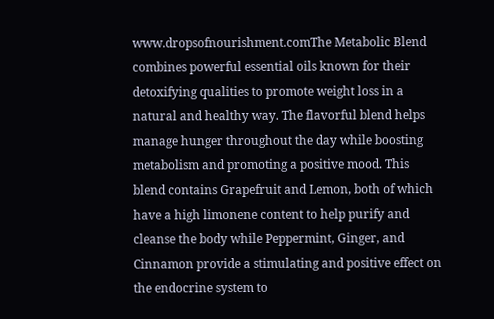www.dropsofnourishment.comThe Metabolic Blend combines powerful essential oils known for their detoxifying qualities to promote weight loss in a natural and healthy way. The flavorful blend helps manage hunger throughout the day while boosting metabolism and promoting a positive mood. This blend contains Grapefruit and Lemon, both of which have a high limonene content to help purify and cleanse the body while Peppermint, Ginger, and Cinnamon provide a stimulating and positive effect on the endocrine system to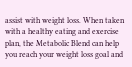assist with weight loss. When taken with a healthy eating and exercise plan, the Metabolic Blend can help you reach your weight loss goal and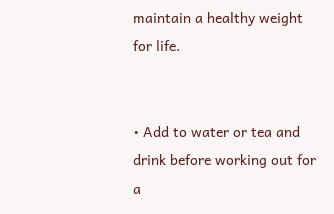maintain a healthy weight for life.


• Add to water or tea and drink before working out for a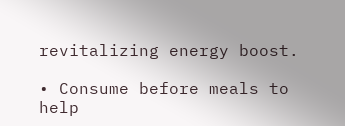revitalizing energy boost.

• Consume before meals to help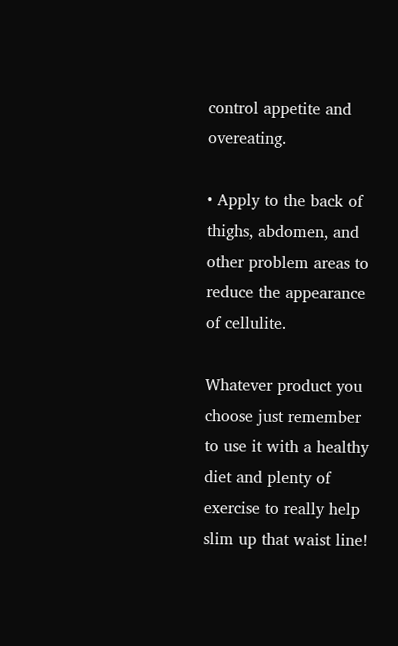control appetite and overeating.

• Apply to the back of thighs, abdomen, and other problem areas to reduce the appearance of cellulite.

Whatever product you choose just remember to use it with a healthy diet and plenty of exercise to really help slim up that waist line!